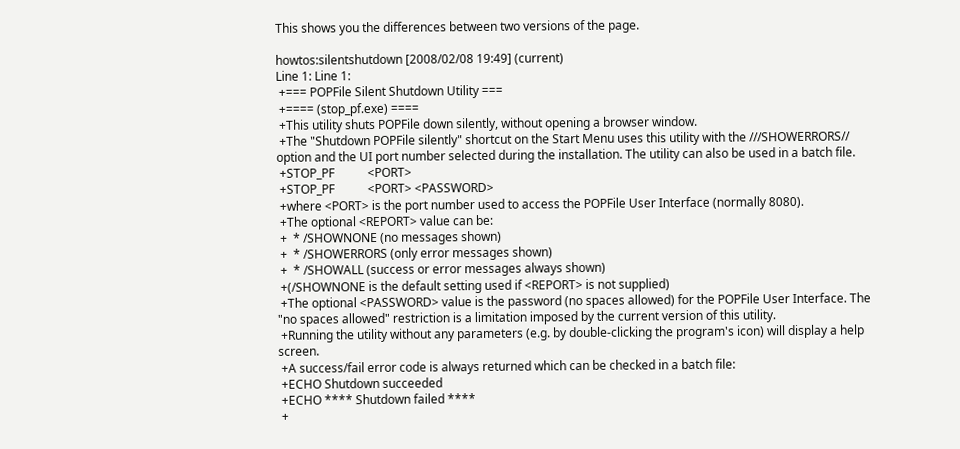This shows you the differences between two versions of the page.

howtos:silentshutdown [2008/02/08 19:49] (current)
Line 1: Line 1:
 +=== POPFile Silent Shutdown Utility ===
 +==== (stop_pf.exe) ====
 +This utility shuts POPFile down silently, without opening a browser window.
 +The "Shutdown POPFile silently" shortcut on the Start Menu uses this utility with the ///SHOWERRORS// option and the UI port number selected during the installation. The utility can also be used in a batch file.
 +STOP_PF           <PORT>
 +STOP_PF           <PORT> <PASSWORD>
 +where <PORT> is the port number used to access the POPFile User Interface (normally 8080).
 +The optional <REPORT> value can be:
 +  * /SHOWNONE (no messages shown)
 +  * /SHOWERRORS (only error messages shown)
 +  * /SHOWALL (success or error messages always shown)
 +(/SHOWNONE is the default setting used if <REPORT> is not supplied)
 +The optional <PASSWORD> value is the password (no spaces allowed) for the POPFile User Interface. The "no spaces allowed" restriction is a limitation imposed by the current version of this utility.
 +Running the utility without any parameters (e.g. by double-clicking the program's icon) will display a help screen.
 +A success/fail error code is always returned which can be checked in a batch file:
 +ECHO Shutdown succeeded
 +ECHO **** Shutdown failed ****
 +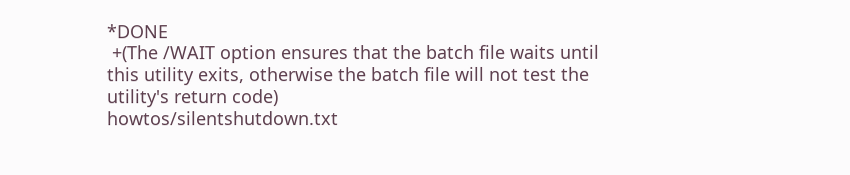*DONE
 +(The /WAIT option ensures that the batch file waits until this utility exits, otherwise the batch file will not test the utility's return code)
howtos/silentshutdown.txt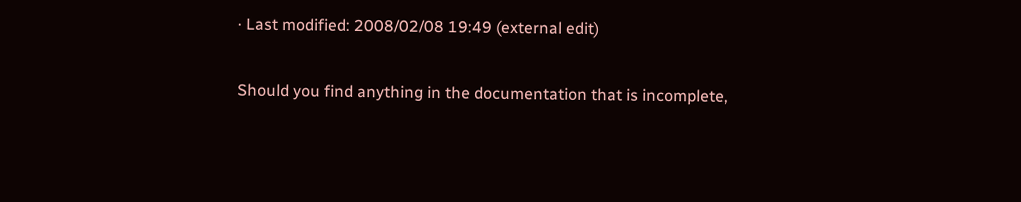· Last modified: 2008/02/08 19:49 (external edit)

Should you find anything in the documentation that is incomplete,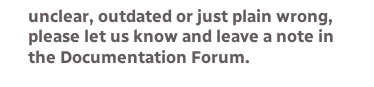unclear, outdated or just plain wrong, please let us know and leave a note in the Documentation Forum.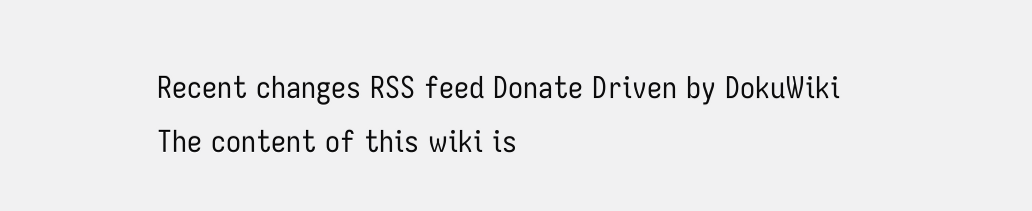Recent changes RSS feed Donate Driven by DokuWiki
The content of this wiki is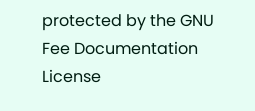protected by the GNU Fee Documentation License